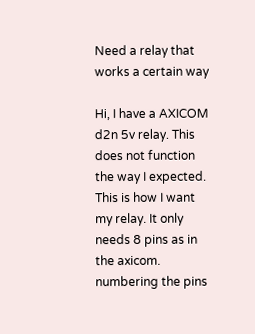Need a relay that works a certain way

Hi, I have a AXICOM d2n 5v relay. This does not function the way I expected. This is how I want my relay. It only needs 8 pins as in the axicom. numbering the pins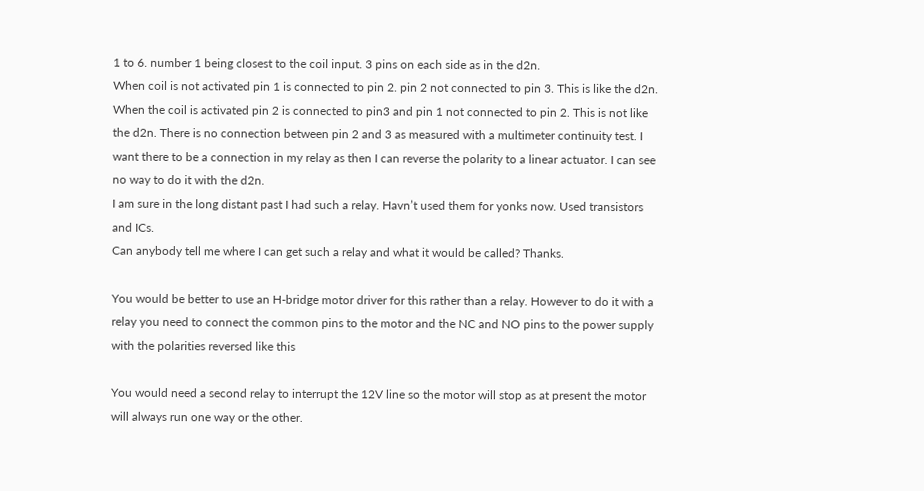1 to 6. number 1 being closest to the coil input. 3 pins on each side as in the d2n.
When coil is not activated pin 1 is connected to pin 2. pin 2 not connected to pin 3. This is like the d2n. When the coil is activated pin 2 is connected to pin3 and pin 1 not connected to pin 2. This is not like the d2n. There is no connection between pin 2 and 3 as measured with a multimeter continuity test. I want there to be a connection in my relay as then I can reverse the polarity to a linear actuator. I can see no way to do it with the d2n.
I am sure in the long distant past I had such a relay. Havn’t used them for yonks now. Used transistors and ICs.
Can anybody tell me where I can get such a relay and what it would be called? Thanks.

You would be better to use an H-bridge motor driver for this rather than a relay. However to do it with a relay you need to connect the common pins to the motor and the NC and NO pins to the power supply with the polarities reversed like this

You would need a second relay to interrupt the 12V line so the motor will stop as at present the motor will always run one way or the other.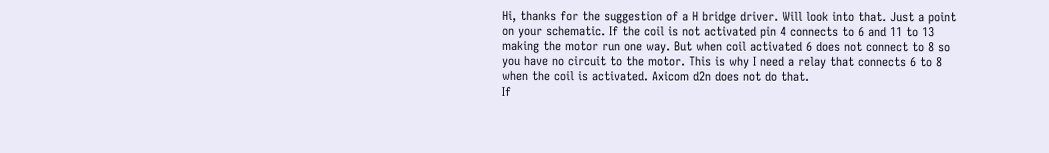Hi, thanks for the suggestion of a H bridge driver. Will look into that. Just a point on your schematic. If the coil is not activated pin 4 connects to 6 and 11 to 13 making the motor run one way. But when coil activated 6 does not connect to 8 so you have no circuit to the motor. This is why I need a relay that connects 6 to 8 when the coil is activated. Axicom d2n does not do that.
If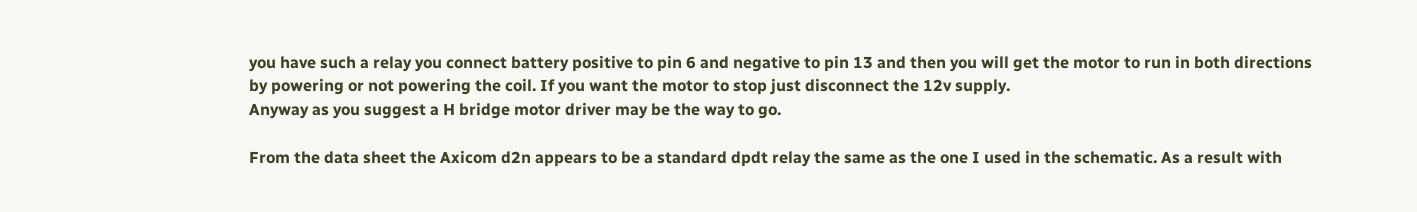you have such a relay you connect battery positive to pin 6 and negative to pin 13 and then you will get the motor to run in both directions by powering or not powering the coil. If you want the motor to stop just disconnect the 12v supply.
Anyway as you suggest a H bridge motor driver may be the way to go.

From the data sheet the Axicom d2n appears to be a standard dpdt relay the same as the one I used in the schematic. As a result with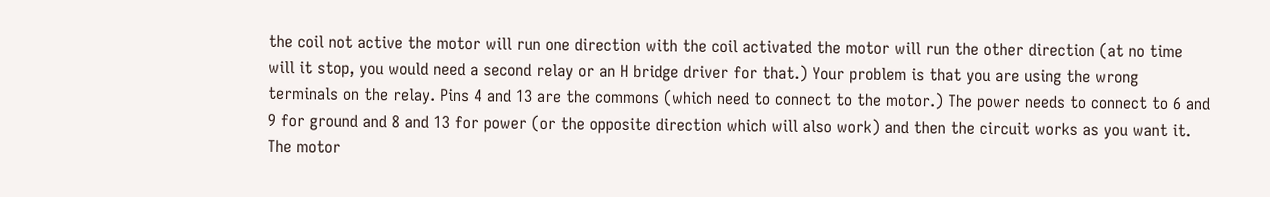the coil not active the motor will run one direction with the coil activated the motor will run the other direction (at no time will it stop, you would need a second relay or an H bridge driver for that.) Your problem is that you are using the wrong terminals on the relay. Pins 4 and 13 are the commons (which need to connect to the motor.) The power needs to connect to 6 and 9 for ground and 8 and 13 for power (or the opposite direction which will also work) and then the circuit works as you want it. The motor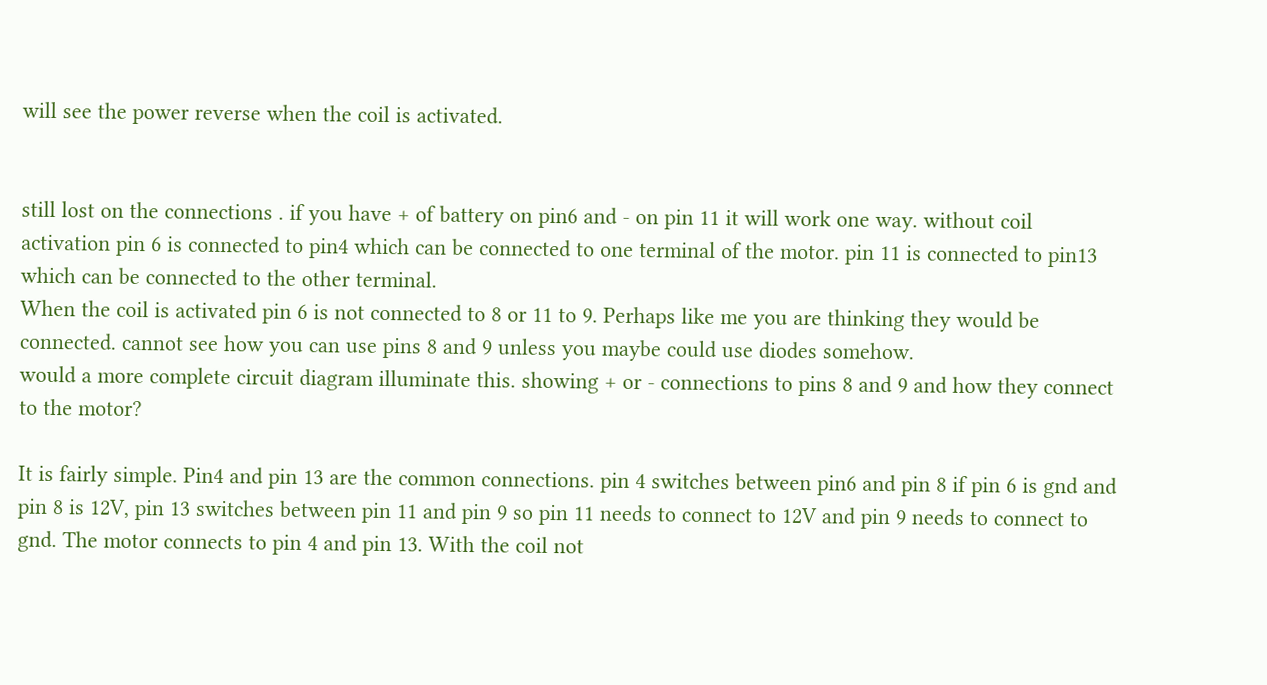will see the power reverse when the coil is activated.


still lost on the connections . if you have + of battery on pin6 and - on pin 11 it will work one way. without coil activation pin 6 is connected to pin4 which can be connected to one terminal of the motor. pin 11 is connected to pin13 which can be connected to the other terminal.
When the coil is activated pin 6 is not connected to 8 or 11 to 9. Perhaps like me you are thinking they would be connected. cannot see how you can use pins 8 and 9 unless you maybe could use diodes somehow.
would a more complete circuit diagram illuminate this. showing + or - connections to pins 8 and 9 and how they connect to the motor?

It is fairly simple. Pin4 and pin 13 are the common connections. pin 4 switches between pin6 and pin 8 if pin 6 is gnd and pin 8 is 12V, pin 13 switches between pin 11 and pin 9 so pin 11 needs to connect to 12V and pin 9 needs to connect to gnd. The motor connects to pin 4 and pin 13. With the coil not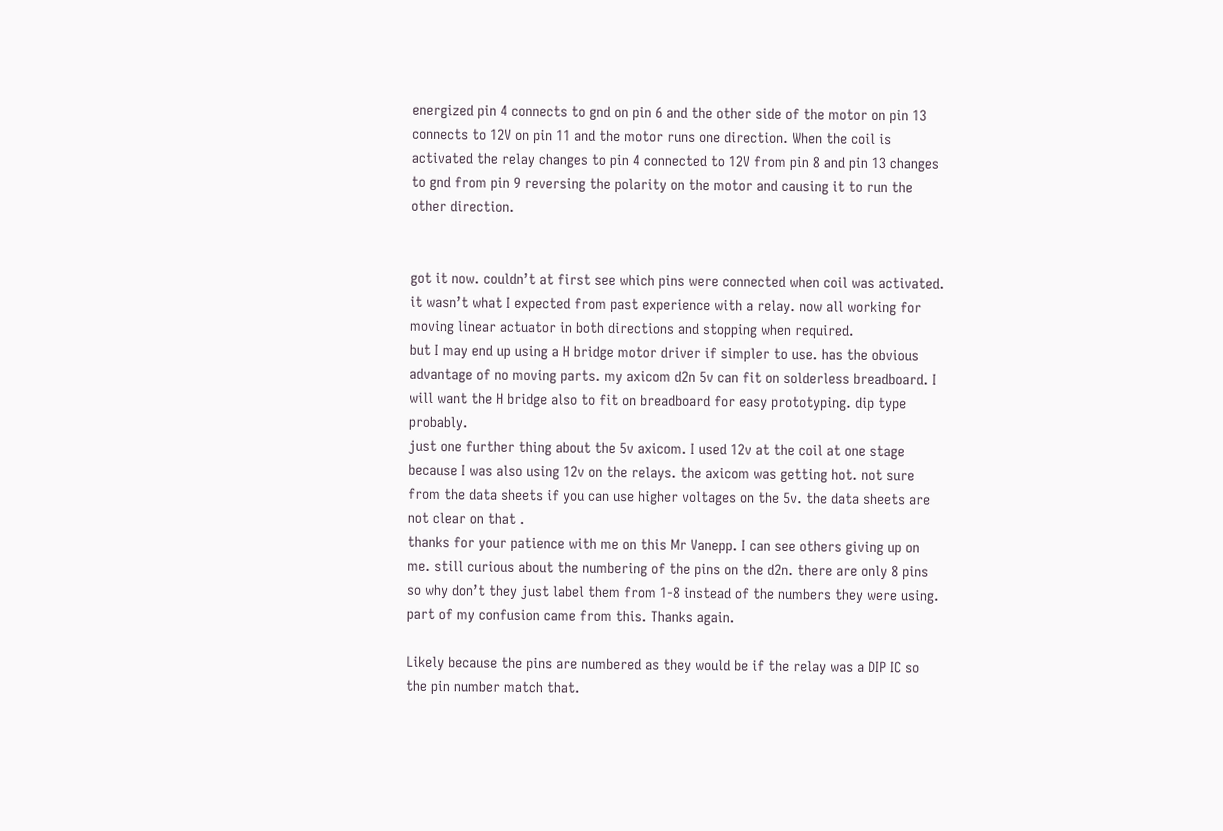energized pin 4 connects to gnd on pin 6 and the other side of the motor on pin 13 connects to 12V on pin 11 and the motor runs one direction. When the coil is activated the relay changes to pin 4 connected to 12V from pin 8 and pin 13 changes to gnd from pin 9 reversing the polarity on the motor and causing it to run the other direction.


got it now. couldn’t at first see which pins were connected when coil was activated. it wasn’t what I expected from past experience with a relay. now all working for moving linear actuator in both directions and stopping when required.
but I may end up using a H bridge motor driver if simpler to use. has the obvious advantage of no moving parts. my axicom d2n 5v can fit on solderless breadboard. I will want the H bridge also to fit on breadboard for easy prototyping. dip type probably.
just one further thing about the 5v axicom. I used 12v at the coil at one stage because I was also using 12v on the relays. the axicom was getting hot. not sure from the data sheets if you can use higher voltages on the 5v. the data sheets are not clear on that .
thanks for your patience with me on this Mr Vanepp. I can see others giving up on me. still curious about the numbering of the pins on the d2n. there are only 8 pins so why don’t they just label them from 1-8 instead of the numbers they were using. part of my confusion came from this. Thanks again.

Likely because the pins are numbered as they would be if the relay was a DIP IC so the pin number match that.